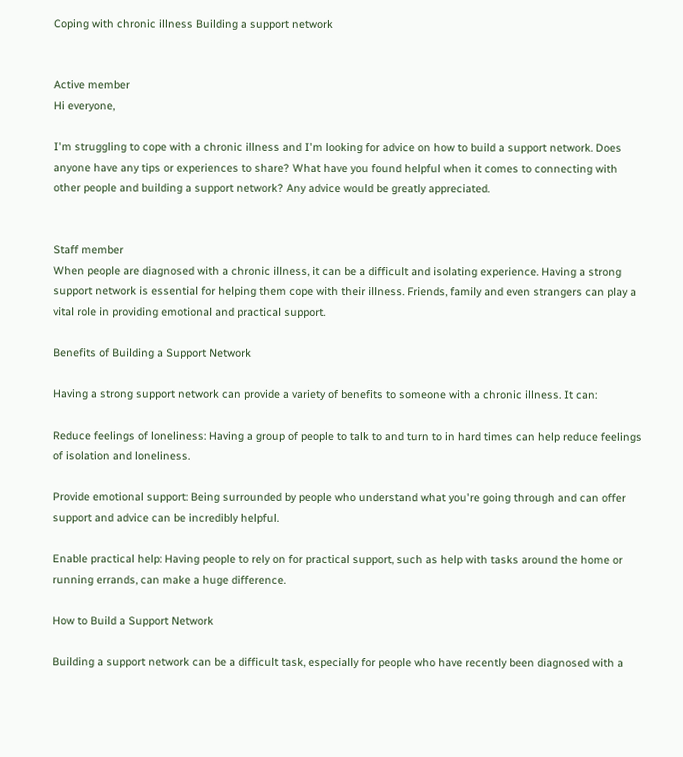Coping with chronic illness Building a support network


Active member
Hi everyone,

I'm struggling to cope with a chronic illness and I'm looking for advice on how to build a support network. Does anyone have any tips or experiences to share? What have you found helpful when it comes to connecting with other people and building a support network? Any advice would be greatly appreciated.


Staff member
When people are diagnosed with a chronic illness, it can be a difficult and isolating experience. Having a strong support network is essential for helping them cope with their illness. Friends, family and even strangers can play a vital role in providing emotional and practical support.

Benefits of Building a Support Network

Having a strong support network can provide a variety of benefits to someone with a chronic illness. It can:

Reduce feelings of loneliness: Having a group of people to talk to and turn to in hard times can help reduce feelings of isolation and loneliness.

Provide emotional support: Being surrounded by people who understand what you're going through and can offer support and advice can be incredibly helpful.

Enable practical help: Having people to rely on for practical support, such as help with tasks around the home or running errands, can make a huge difference.

How to Build a Support Network

Building a support network can be a difficult task, especially for people who have recently been diagnosed with a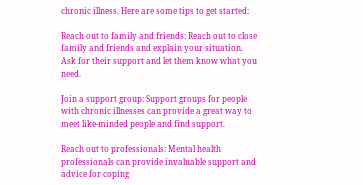chronic illness. Here are some tips to get started:

Reach out to family and friends: Reach out to close family and friends and explain your situation. Ask for their support and let them know what you need.

Join a support group: Support groups for people with chronic illnesses can provide a great way to meet like-minded people and find support.

Reach out to professionals: Mental health professionals can provide invaluable support and advice for coping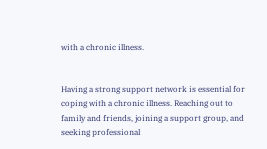with a chronic illness.


Having a strong support network is essential for coping with a chronic illness. Reaching out to family and friends, joining a support group, and seeking professional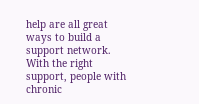help are all great ways to build a support network. With the right support, people with chronic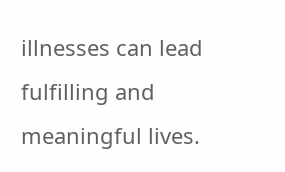illnesses can lead fulfilling and meaningful lives.